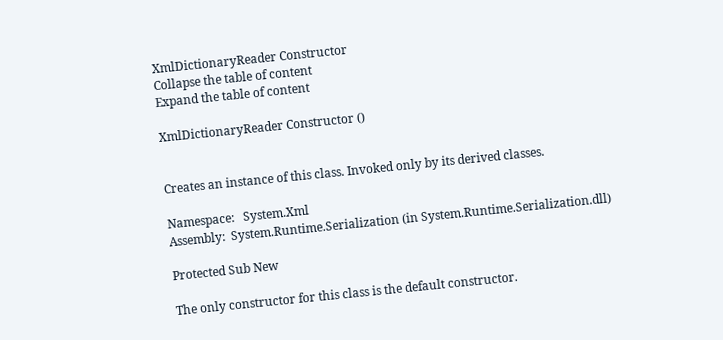XmlDictionaryReader Constructor
Collapse the table of content
Expand the table of content

XmlDictionaryReader Constructor ()


Creates an instance of this class. Invoked only by its derived classes.

Namespace:   System.Xml
Assembly:  System.Runtime.Serialization (in System.Runtime.Serialization.dll)

Protected Sub New

The only constructor for this class is the default constructor.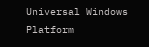Universal Windows Platform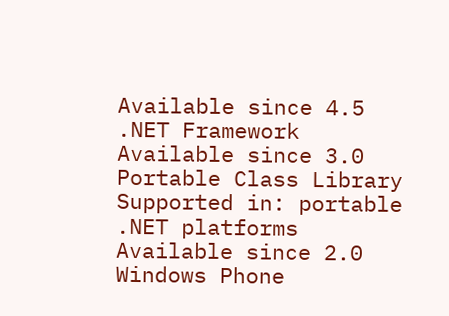Available since 4.5
.NET Framework
Available since 3.0
Portable Class Library
Supported in: portable .NET platforms
Available since 2.0
Windows Phone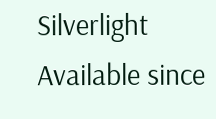Silverlight
Available since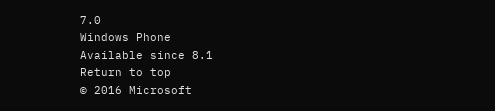7.0
Windows Phone
Available since 8.1
Return to top
© 2016 Microsoft